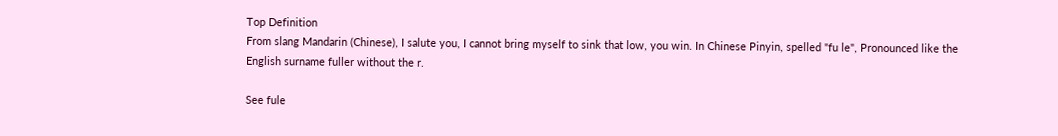Top Definition
From slang Mandarin (Chinese), I salute you, I cannot bring myself to sink that low, you win. In Chinese Pinyin, spelled "fu le", Pronounced like the English surname fuller without the r.

See fule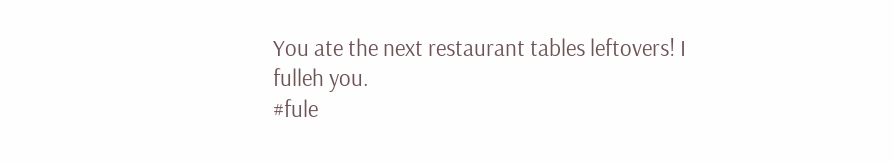You ate the next restaurant tables leftovers! I fulleh you.
#fule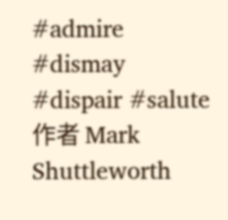#admire #dismay #dispair #salute
作者 Mark Shuttleworth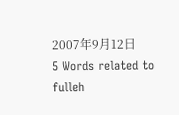2007年9月12日
5 Words related to fulleh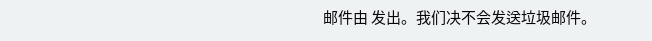邮件由 发出。我们决不会发送垃圾邮件。